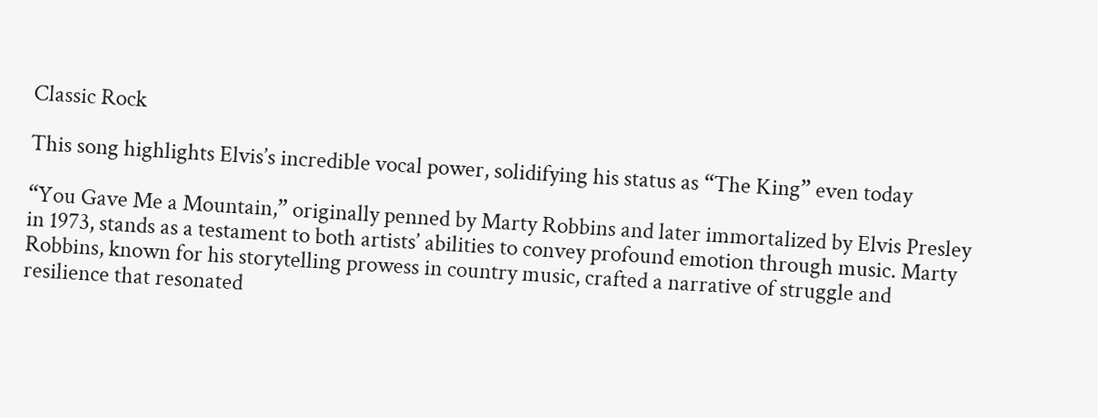Classic Rock

This song highlights Elvis’s incredible vocal power, solidifying his status as “The King” even today

“You Gave Me a Mountain,” originally penned by Marty Robbins and later immortalized by Elvis Presley in 1973, stands as a testament to both artists’ abilities to convey profound emotion through music. Marty Robbins, known for his storytelling prowess in country music, crafted a narrative of struggle and resilience that resonated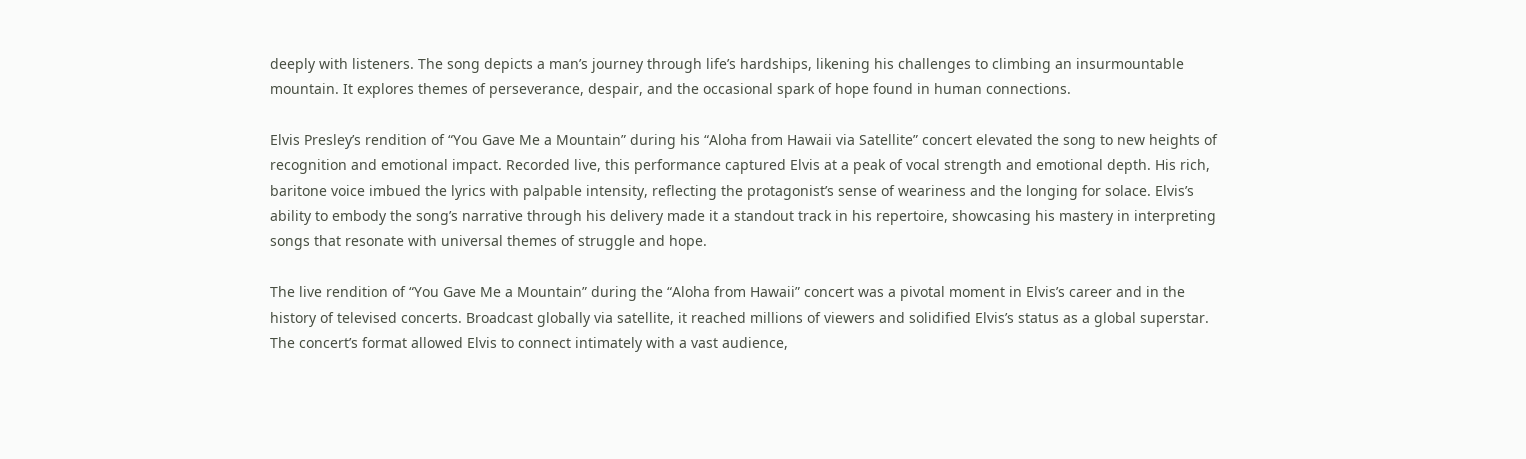deeply with listeners. The song depicts a man’s journey through life’s hardships, likening his challenges to climbing an insurmountable mountain. It explores themes of perseverance, despair, and the occasional spark of hope found in human connections.

Elvis Presley’s rendition of “You Gave Me a Mountain” during his “Aloha from Hawaii via Satellite” concert elevated the song to new heights of recognition and emotional impact. Recorded live, this performance captured Elvis at a peak of vocal strength and emotional depth. His rich, baritone voice imbued the lyrics with palpable intensity, reflecting the protagonist’s sense of weariness and the longing for solace. Elvis’s ability to embody the song’s narrative through his delivery made it a standout track in his repertoire, showcasing his mastery in interpreting songs that resonate with universal themes of struggle and hope.

The live rendition of “You Gave Me a Mountain” during the “Aloha from Hawaii” concert was a pivotal moment in Elvis’s career and in the history of televised concerts. Broadcast globally via satellite, it reached millions of viewers and solidified Elvis’s status as a global superstar. The concert’s format allowed Elvis to connect intimately with a vast audience,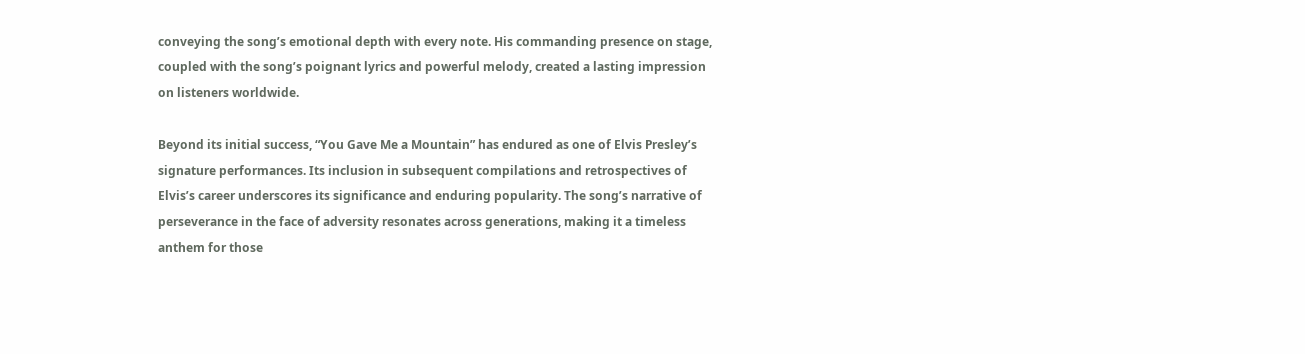conveying the song’s emotional depth with every note. His commanding presence on stage, coupled with the song’s poignant lyrics and powerful melody, created a lasting impression on listeners worldwide.

Beyond its initial success, “You Gave Me a Mountain” has endured as one of Elvis Presley’s signature performances. Its inclusion in subsequent compilations and retrospectives of Elvis’s career underscores its significance and enduring popularity. The song’s narrative of perseverance in the face of adversity resonates across generations, making it a timeless anthem for those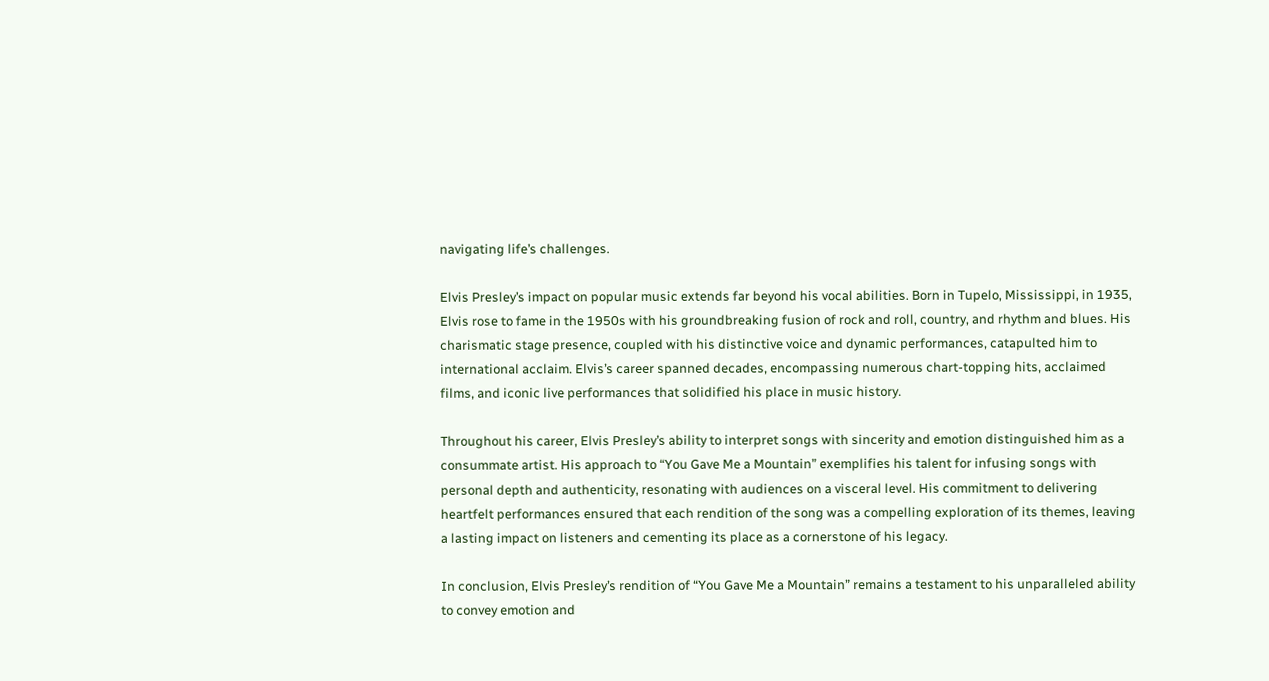navigating life’s challenges.

Elvis Presley’s impact on popular music extends far beyond his vocal abilities. Born in Tupelo, Mississippi, in 1935, Elvis rose to fame in the 1950s with his groundbreaking fusion of rock and roll, country, and rhythm and blues. His charismatic stage presence, coupled with his distinctive voice and dynamic performances, catapulted him to international acclaim. Elvis’s career spanned decades, encompassing numerous chart-topping hits, acclaimed films, and iconic live performances that solidified his place in music history.

Throughout his career, Elvis Presley’s ability to interpret songs with sincerity and emotion distinguished him as a consummate artist. His approach to “You Gave Me a Mountain” exemplifies his talent for infusing songs with personal depth and authenticity, resonating with audiences on a visceral level. His commitment to delivering heartfelt performances ensured that each rendition of the song was a compelling exploration of its themes, leaving a lasting impact on listeners and cementing its place as a cornerstone of his legacy.

In conclusion, Elvis Presley’s rendition of “You Gave Me a Mountain” remains a testament to his unparalleled ability to convey emotion and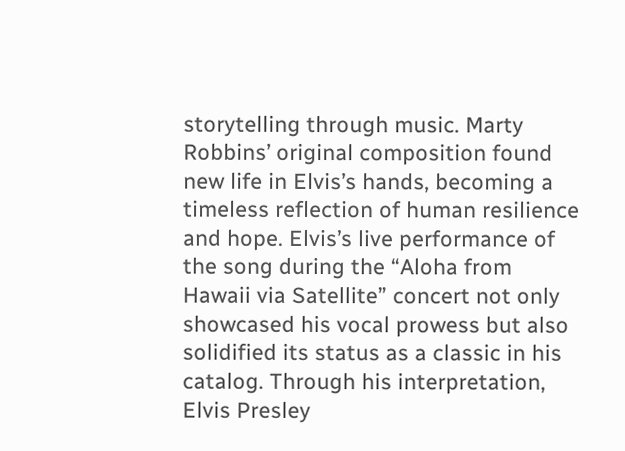storytelling through music. Marty Robbins’ original composition found new life in Elvis’s hands, becoming a timeless reflection of human resilience and hope. Elvis’s live performance of the song during the “Aloha from Hawaii via Satellite” concert not only showcased his vocal prowess but also solidified its status as a classic in his catalog. Through his interpretation, Elvis Presley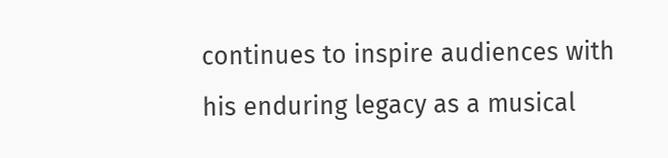continues to inspire audiences with his enduring legacy as a musical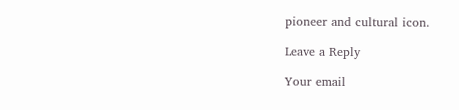pioneer and cultural icon.

Leave a Reply

Your email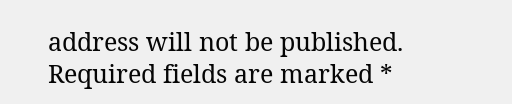address will not be published. Required fields are marked *